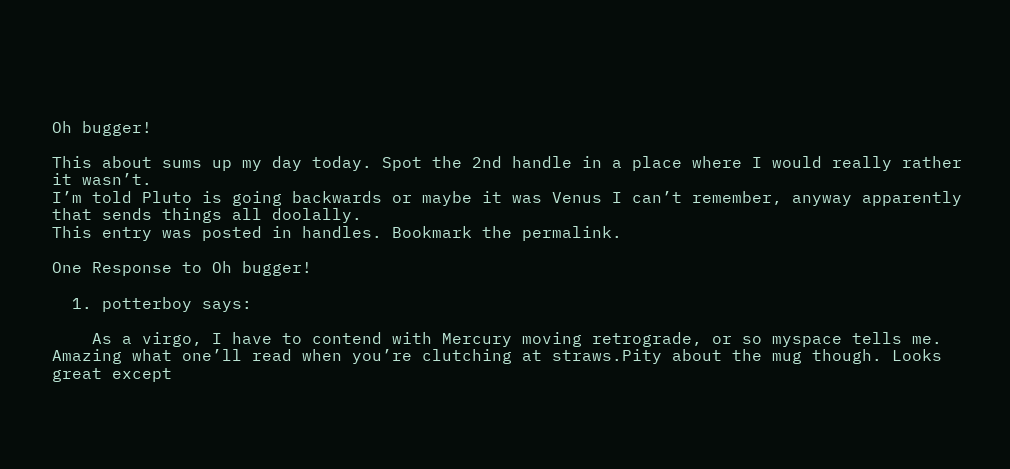Oh bugger!

This about sums up my day today. Spot the 2nd handle in a place where I would really rather it wasn’t.
I’m told Pluto is going backwards or maybe it was Venus I can’t remember, anyway apparently that sends things all doolally.
This entry was posted in handles. Bookmark the permalink.

One Response to Oh bugger!

  1. potterboy says:

    As a virgo, I have to contend with Mercury moving retrograde, or so myspace tells me. Amazing what one’ll read when you’re clutching at straws.Pity about the mug though. Looks great except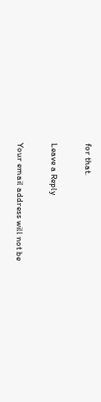for that.

Leave a Reply

Your email address will not be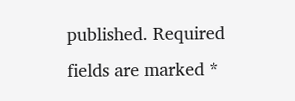published. Required fields are marked *